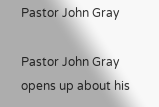Pastor John Gray

Pastor John Gray opens up about his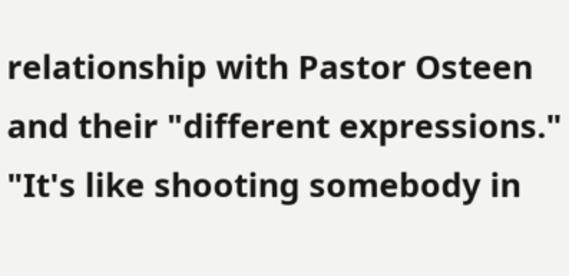relationship with Pastor Osteen and their "different expressions."
"It's like shooting somebody in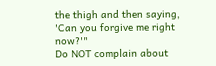the thigh and then saying, 'Can you forgive me right now?'"
Do NOT complain about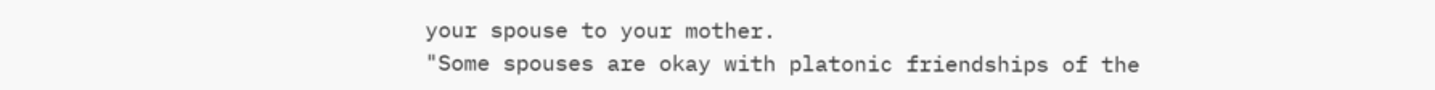your spouse to your mother.
"Some spouses are okay with platonic friendships of the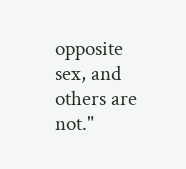opposite sex, and others are not."